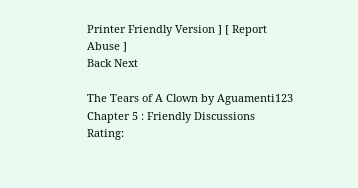Printer Friendly Version ] [ Report Abuse ]
Back Next

The Tears of A Clown by Aguamenti123
Chapter 5 : Friendly Discussions
Rating: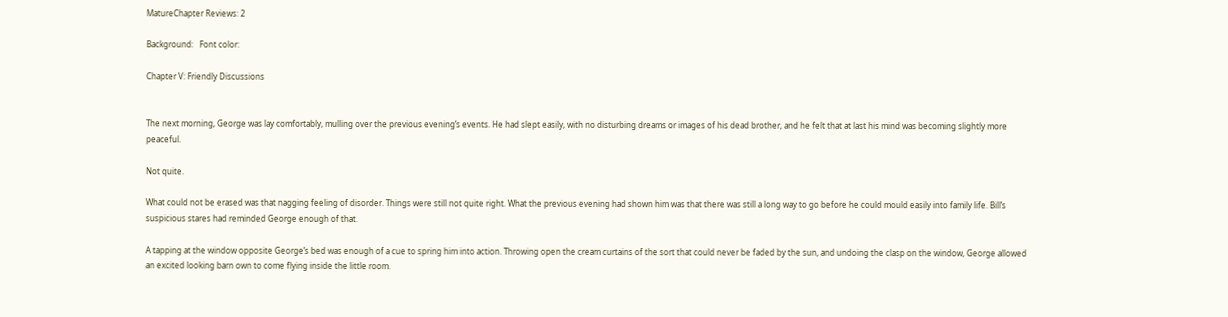MatureChapter Reviews: 2

Background:   Font color:

Chapter V: Friendly Discussions


The next morning, George was lay comfortably, mulling over the previous evening’s events. He had slept easily, with no disturbing dreams or images of his dead brother, and he felt that at last his mind was becoming slightly more peaceful.

Not quite.

What could not be erased was that nagging feeling of disorder. Things were still not quite right. What the previous evening had shown him was that there was still a long way to go before he could mould easily into family life. Bill’s suspicious stares had reminded George enough of that.

A tapping at the window opposite George’s bed was enough of a cue to spring him into action. Throwing open the cream curtains of the sort that could never be faded by the sun, and undoing the clasp on the window, George allowed an excited looking barn own to come flying inside the little room.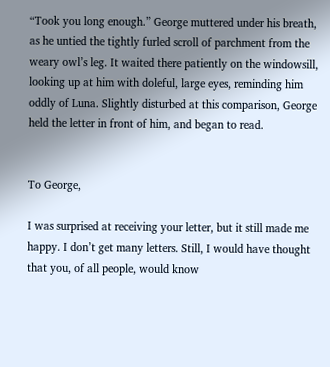“Took you long enough.” George muttered under his breath, as he untied the tightly furled scroll of parchment from the weary owl’s leg. It waited there patiently on the windowsill, looking up at him with doleful, large eyes, reminding him oddly of Luna. Slightly disturbed at this comparison, George held the letter in front of him, and began to read.


To George,

I was surprised at receiving your letter, but it still made me happy. I don’t get many letters. Still, I would have thought that you, of all people, would know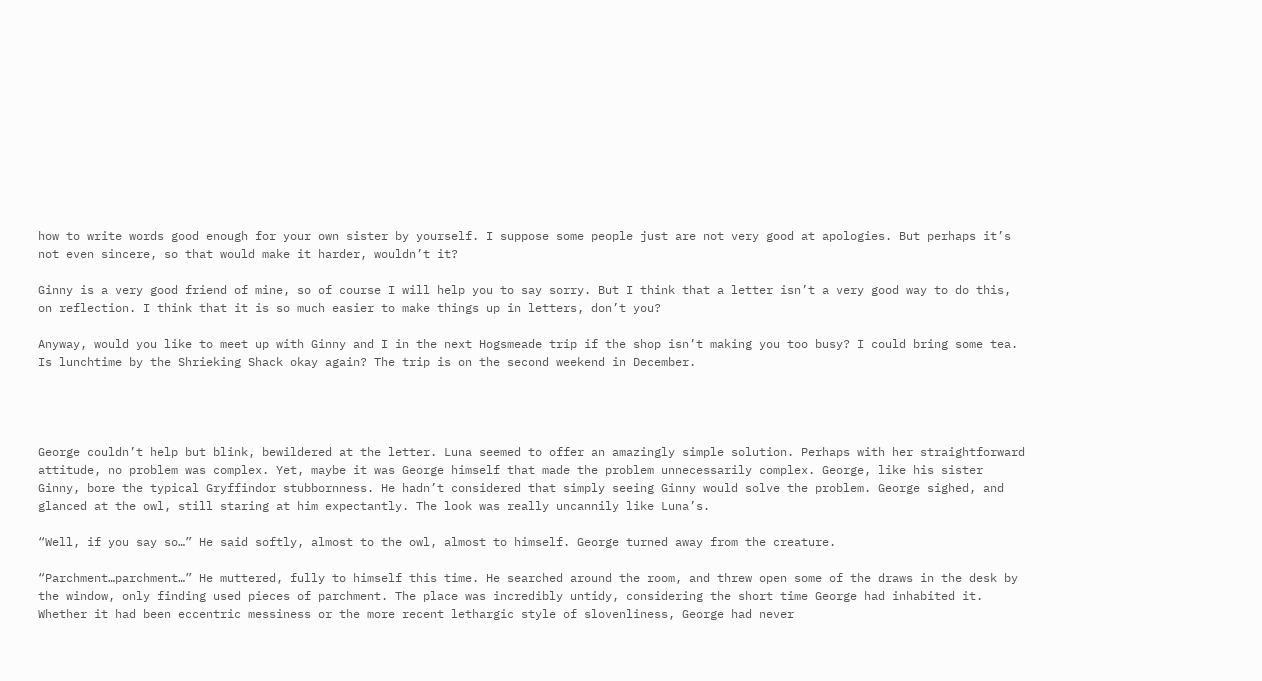how to write words good enough for your own sister by yourself. I suppose some people just are not very good at apologies. But perhaps it’s not even sincere, so that would make it harder, wouldn’t it?

Ginny is a very good friend of mine, so of course I will help you to say sorry. But I think that a letter isn’t a very good way to do this, on reflection. I think that it is so much easier to make things up in letters, don’t you?

Anyway, would you like to meet up with Ginny and I in the next Hogsmeade trip if the shop isn’t making you too busy? I could bring some tea. Is lunchtime by the Shrieking Shack okay again? The trip is on the second weekend in December.




George couldn’t help but blink, bewildered at the letter. Luna seemed to offer an amazingly simple solution. Perhaps with her straightforward attitude, no problem was complex. Yet, maybe it was George himself that made the problem unnecessarily complex. George, like his sister Ginny, bore the typical Gryffindor stubbornness. He hadn’t considered that simply seeing Ginny would solve the problem. George sighed, and glanced at the owl, still staring at him expectantly. The look was really uncannily like Luna’s.

“Well, if you say so…” He said softly, almost to the owl, almost to himself. George turned away from the creature.

“Parchment…parchment…” He muttered, fully to himself this time. He searched around the room, and threw open some of the draws in the desk by the window, only finding used pieces of parchment. The place was incredibly untidy, considering the short time George had inhabited it. Whether it had been eccentric messiness or the more recent lethargic style of slovenliness, George had never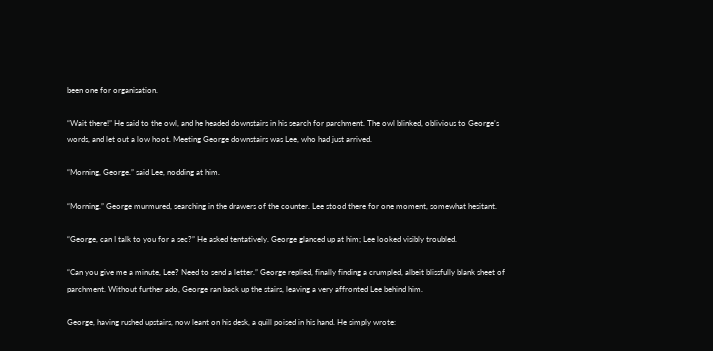been one for organisation.

“Wait there!” He said to the owl, and he headed downstairs in his search for parchment. The owl blinked, oblivious to George’s words, and let out a low hoot. Meeting George downstairs was Lee, who had just arrived.

“Morning, George.” said Lee, nodding at him.

“Morning.” George murmured, searching in the drawers of the counter. Lee stood there for one moment, somewhat hesitant.

“George, can I talk to you for a sec?” He asked tentatively. George glanced up at him; Lee looked visibly troubled.

“Can you give me a minute, Lee? Need to send a letter.” George replied, finally finding a crumpled, albeit blissfully blank sheet of parchment. Without further ado, George ran back up the stairs, leaving a very affronted Lee behind him.

George, having rushed upstairs, now leant on his desk, a quill poised in his hand. He simply wrote: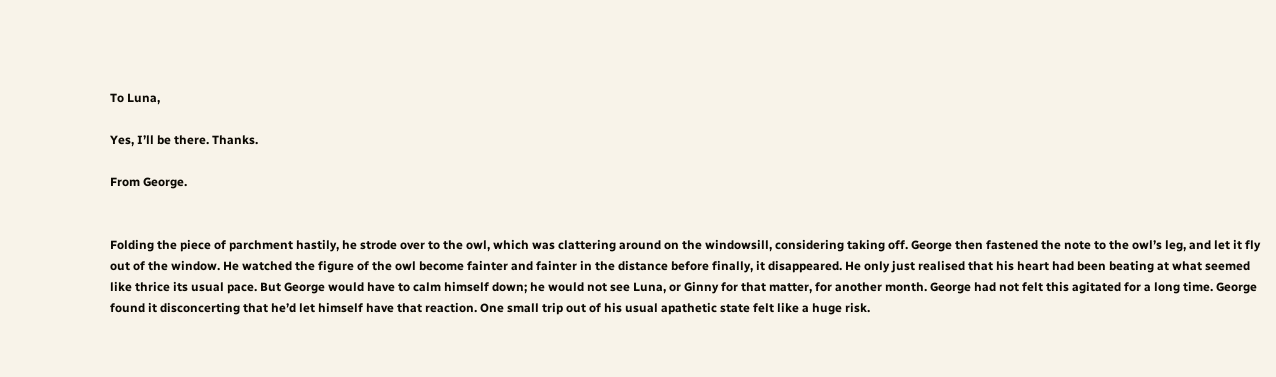To Luna,

Yes, I’ll be there. Thanks.

From George.


Folding the piece of parchment hastily, he strode over to the owl, which was clattering around on the windowsill, considering taking off. George then fastened the note to the owl’s leg, and let it fly out of the window. He watched the figure of the owl become fainter and fainter in the distance before finally, it disappeared. He only just realised that his heart had been beating at what seemed like thrice its usual pace. But George would have to calm himself down; he would not see Luna, or Ginny for that matter, for another month. George had not felt this agitated for a long time. George found it disconcerting that he’d let himself have that reaction. One small trip out of his usual apathetic state felt like a huge risk.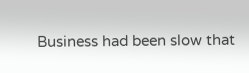Business had been slow that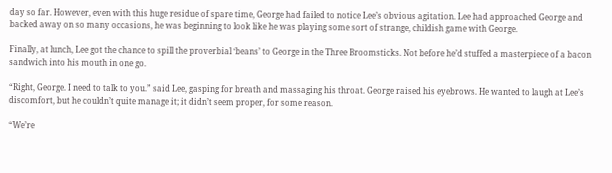day so far. However, even with this huge residue of spare time, George had failed to notice Lee’s obvious agitation. Lee had approached George and backed away on so many occasions, he was beginning to look like he was playing some sort of strange, childish game with George.

Finally, at lunch, Lee got the chance to spill the proverbial ‘beans’ to George in the Three Broomsticks. Not before he’d stuffed a masterpiece of a bacon sandwich into his mouth in one go.

“Right, George. I need to talk to you.” said Lee, gasping for breath and massaging his throat. George raised his eyebrows. He wanted to laugh at Lee’s discomfort, but he couldn’t quite manage it; it didn’t seem proper, for some reason.

“We’re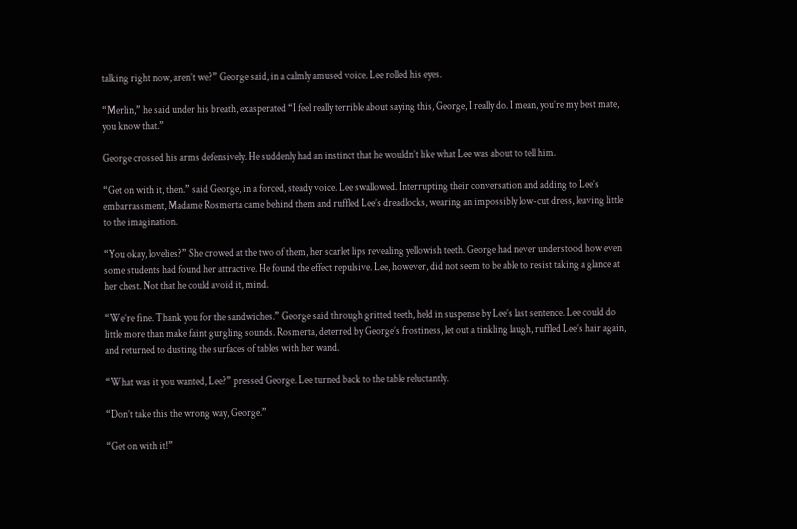talking right now, aren’t we?” George said, in a calmly amused voice. Lee rolled his eyes.

“Merlin,” he said under his breath, exasperated “I feel really terrible about saying this, George, I really do. I mean, you’re my best mate, you know that.”

George crossed his arms defensively. He suddenly had an instinct that he wouldn’t like what Lee was about to tell him.

“Get on with it, then.” said George, in a forced, steady voice. Lee swallowed. Interrupting their conversation and adding to Lee’s embarrassment, Madame Rosmerta came behind them and ruffled Lee’s dreadlocks, wearing an impossibly low-cut dress, leaving little to the imagination.

“You okay, lovelies?” She crowed at the two of them, her scarlet lips revealing yellowish teeth. George had never understood how even some students had found her attractive. He found the effect repulsive. Lee, however, did not seem to be able to resist taking a glance at her chest. Not that he could avoid it, mind.

“We’re fine. Thank you for the sandwiches.” George said through gritted teeth, held in suspense by Lee’s last sentence. Lee could do little more than make faint gurgling sounds. Rosmerta, deterred by George’s frostiness, let out a tinkling laugh, ruffled Lee’s hair again, and returned to dusting the surfaces of tables with her wand.

“What was it you wanted, Lee?” pressed George. Lee turned back to the table reluctantly.

“Don’t take this the wrong way, George.”

“Get on with it!”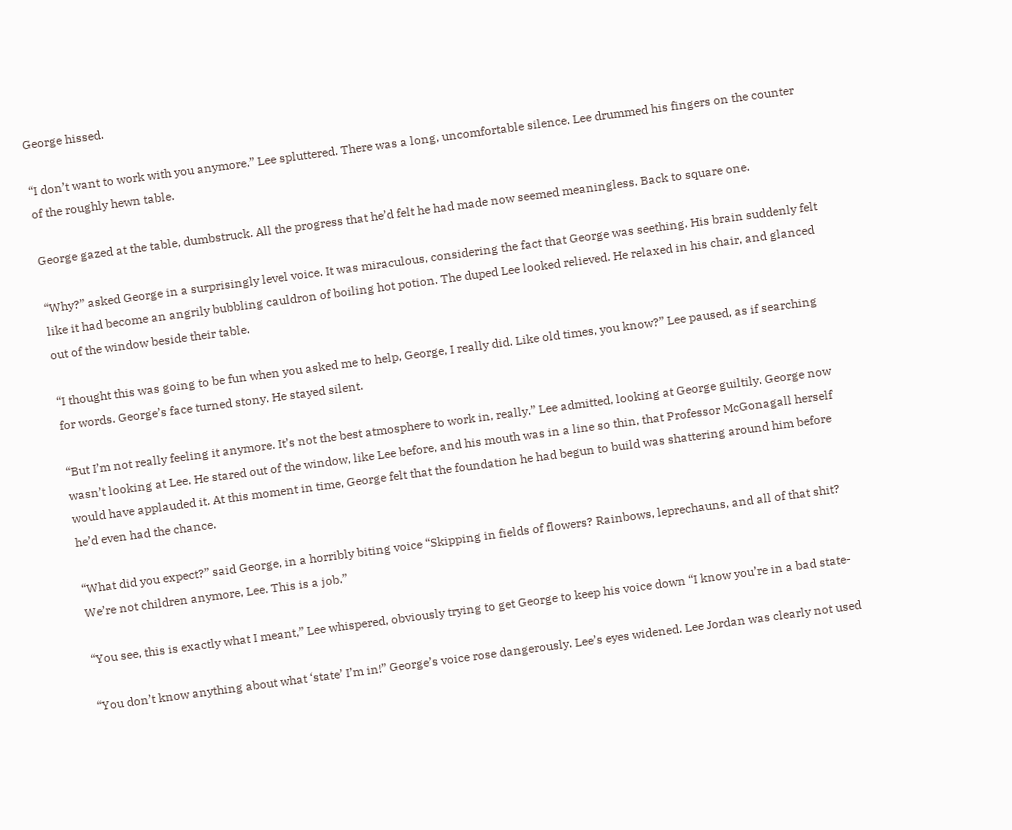George hissed.

“I don’t want to work with you anymore.” Lee spluttered. There was a long, uncomfortable silence. Lee drummed his fingers on the counter of the roughly hewn table.

George gazed at the table, dumbstruck. All the progress that he’d felt he had made now seemed meaningless. Back to square one.

“Why?” asked George in a surprisingly level voice. It was miraculous, considering the fact that George was seething. His brain suddenly felt like it had become an angrily bubbling cauldron of boiling hot potion. The duped Lee looked relieved. He relaxed in his chair, and glanced out of the window beside their table.

“I thought this was going to be fun when you asked me to help, George, I really did. Like old times, you know?” Lee paused, as if searching for words. George’s face turned stony. He stayed silent.

“But I’m not really feeling it anymore. It’s not the best atmosphere to work in, really.” Lee admitted, looking at George guiltily. George now wasn’t looking at Lee. He stared out of the window, like Lee before, and his mouth was in a line so thin, that Professor McGonagall herself would have applauded it. At this moment in time, George felt that the foundation he had begun to build was shattering around him before he’d even had the chance.

“What did you expect?” said George, in a horribly biting voice “Skipping in fields of flowers? Rainbows, leprechauns, and all of that shit? We’re not children anymore, Lee. This is a job.”

“You see, this is exactly what I meant,” Lee whispered, obviously trying to get George to keep his voice down “I know you’re in a bad state-

“You don’t know anything about what ‘state’ I’m in!” George’s voice rose dangerously. Lee’s eyes widened. Lee Jordan was clearly not used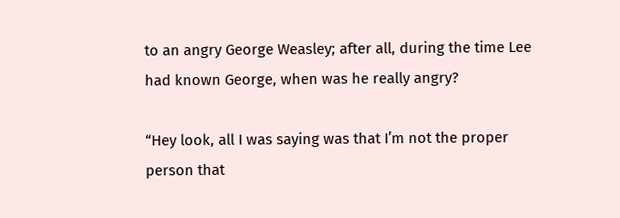to an angry George Weasley; after all, during the time Lee had known George, when was he really angry?

“Hey look, all I was saying was that I’m not the proper person that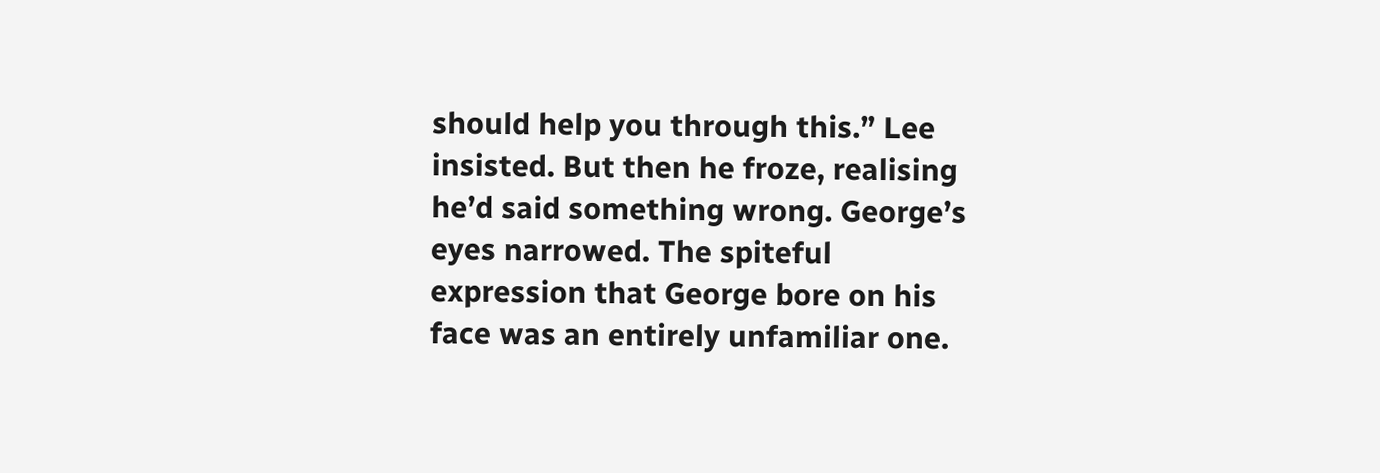should help you through this.” Lee insisted. But then he froze, realising he’d said something wrong. George’s eyes narrowed. The spiteful expression that George bore on his face was an entirely unfamiliar one.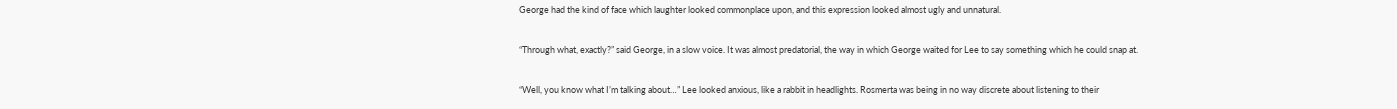George had the kind of face which laughter looked commonplace upon, and this expression looked almost ugly and unnatural.

“Through what, exactly?” said George, in a slow voice. It was almost predatorial, the way in which George waited for Lee to say something which he could snap at.

“Well, you know what I’m talking about…” Lee looked anxious, like a rabbit in headlights. Rosmerta was being in no way discrete about listening to their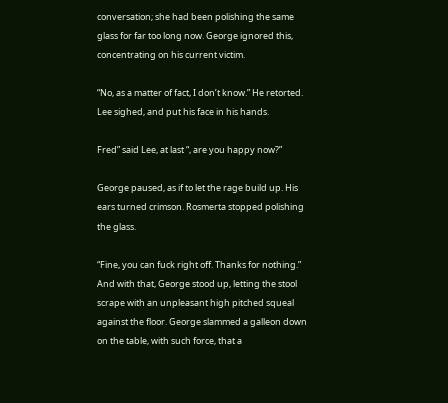conversation; she had been polishing the same glass for far too long now. George ignored this, concentrating on his current victim.

“No, as a matter of fact, I don’t know.” He retorted. Lee sighed, and put his face in his hands.

Fred” said Lee, at last “, are you happy now?”

George paused, as if to let the rage build up. His ears turned crimson. Rosmerta stopped polishing the glass.

“Fine, you can fuck right off. Thanks for nothing.” And with that, George stood up, letting the stool scrape with an unpleasant high pitched squeal against the floor. George slammed a galleon down on the table, with such force, that a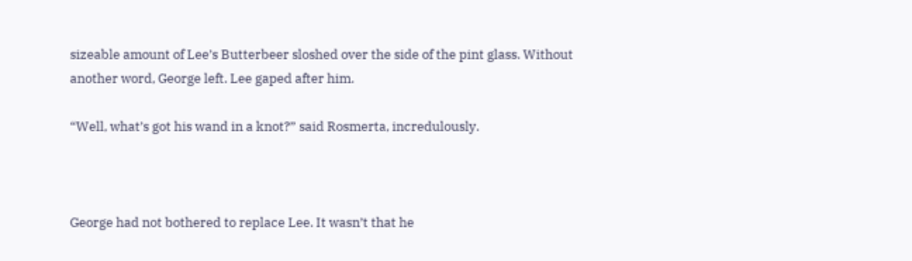sizeable amount of Lee’s Butterbeer sloshed over the side of the pint glass. Without another word, George left. Lee gaped after him.

“Well, what’s got his wand in a knot?” said Rosmerta, incredulously.



George had not bothered to replace Lee. It wasn’t that he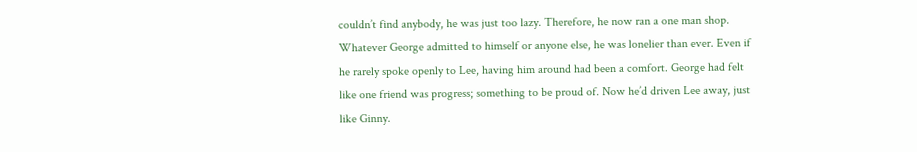couldn’t find anybody, he was just too lazy. Therefore, he now ran a one man shop. Whatever George admitted to himself or anyone else, he was lonelier than ever. Even if he rarely spoke openly to Lee, having him around had been a comfort. George had felt like one friend was progress; something to be proud of. Now he’d driven Lee away, just like Ginny.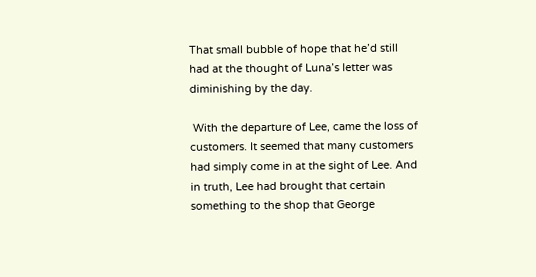That small bubble of hope that he’d still had at the thought of Luna’s letter was diminishing by the day.

 With the departure of Lee, came the loss of customers. It seemed that many customers had simply come in at the sight of Lee. And in truth, Lee had brought that certain something to the shop that George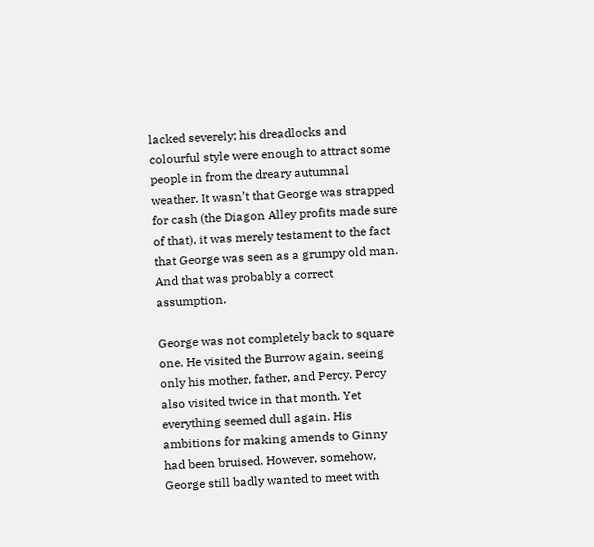lacked severely; his dreadlocks and colourful style were enough to attract some people in from the dreary autumnal weather. It wasn’t that George was strapped for cash (the Diagon Alley profits made sure of that), it was merely testament to the fact that George was seen as a grumpy old man. And that was probably a correct assumption.

George was not completely back to square one. He visited the Burrow again, seeing only his mother, father, and Percy. Percy also visited twice in that month. Yet everything seemed dull again. His ambitions for making amends to Ginny had been bruised. However, somehow, George still badly wanted to meet with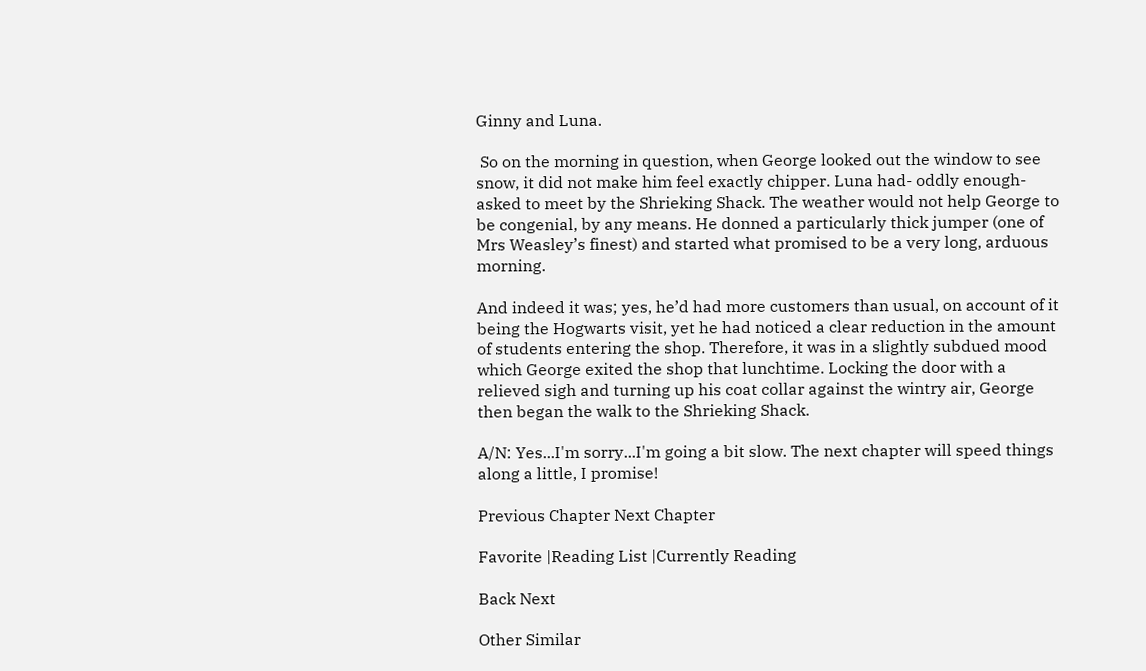Ginny and Luna.

 So on the morning in question, when George looked out the window to see snow, it did not make him feel exactly chipper. Luna had- oddly enough- asked to meet by the Shrieking Shack. The weather would not help George to be congenial, by any means. He donned a particularly thick jumper (one of Mrs Weasley’s finest) and started what promised to be a very long, arduous morning.

And indeed it was; yes, he’d had more customers than usual, on account of it being the Hogwarts visit, yet he had noticed a clear reduction in the amount of students entering the shop. Therefore, it was in a slightly subdued mood which George exited the shop that lunchtime. Locking the door with a relieved sigh and turning up his coat collar against the wintry air, George then began the walk to the Shrieking Shack.

A/N: Yes...I'm sorry...I'm going a bit slow. The next chapter will speed things along a little, I promise!

Previous Chapter Next Chapter

Favorite |Reading List |Currently Reading

Back Next

Other Similar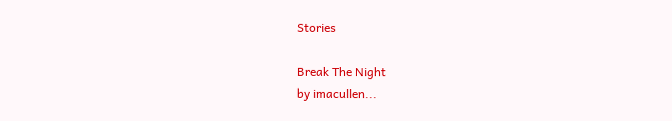Stories

Break The Night
by imacullen...